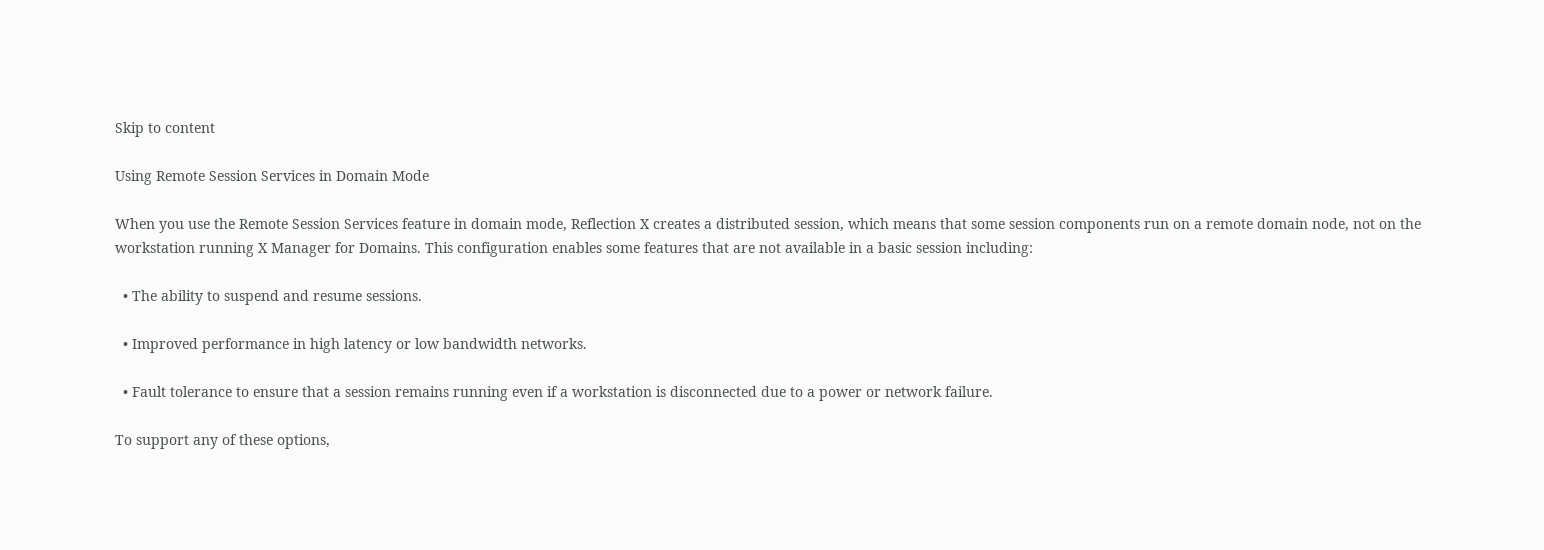Skip to content

Using Remote Session Services in Domain Mode

When you use the Remote Session Services feature in domain mode, Reflection X creates a distributed session, which means that some session components run on a remote domain node, not on the workstation running X Manager for Domains. This configuration enables some features that are not available in a basic session including:

  • The ability to suspend and resume sessions.

  • Improved performance in high latency or low bandwidth networks.

  • Fault tolerance to ensure that a session remains running even if a workstation is disconnected due to a power or network failure.

To support any of these options,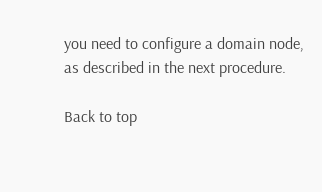you need to configure a domain node, as described in the next procedure.

Back to top